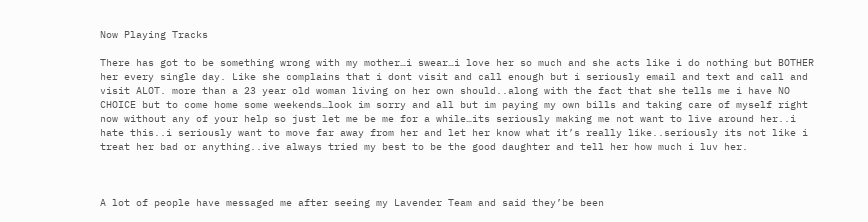Now Playing Tracks

There has got to be something wrong with my mother…i swear…i love her so much and she acts like i do nothing but BOTHER her every single day. Like she complains that i dont visit and call enough but i seriously email and text and call and visit ALOT. more than a 23 year old woman living on her own should..along with the fact that she tells me i have NO CHOICE but to come home some weekends…look im sorry and all but im paying my own bills and taking care of myself right now without any of your help so just let me be me for a while…its seriously making me not want to live around her..i hate this..i seriously want to move far away from her and let her know what it’s really like..seriously its not like i treat her bad or anything..ive always tried my best to be the good daughter and tell her how much i luv her.



A lot of people have messaged me after seeing my Lavender Team and said they’be been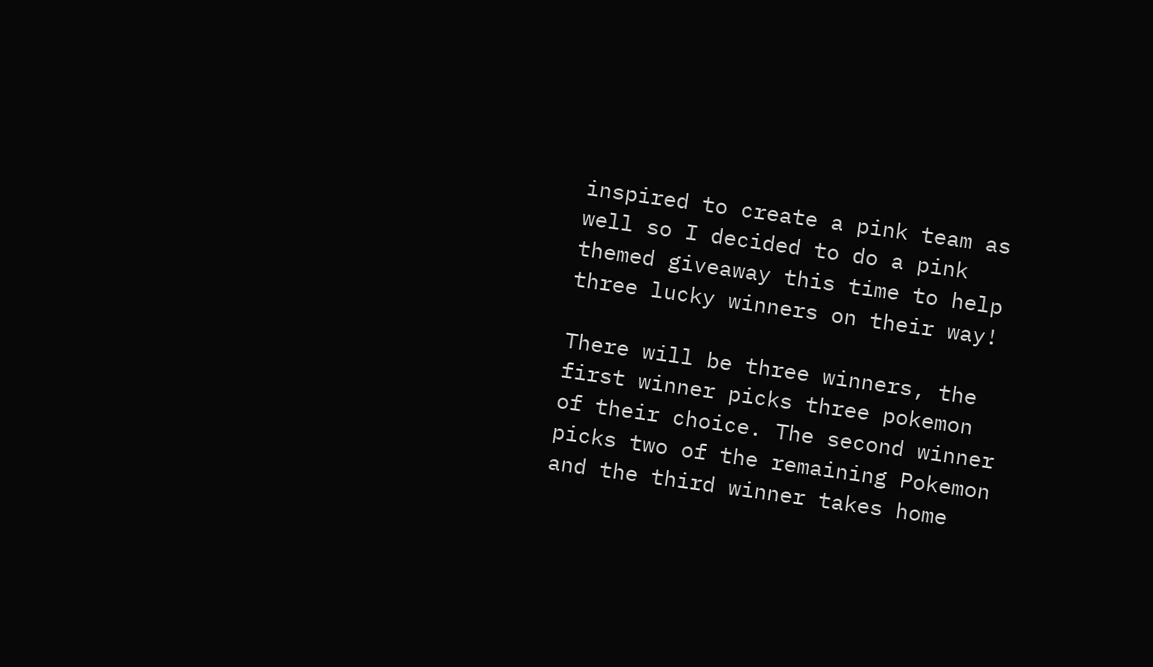inspired to create a pink team as well so I decided to do a pink themed giveaway this time to help three lucky winners on their way!

There will be three winners, the first winner picks three pokemon of their choice. The second winner picks two of the remaining Pokemon and the third winner takes home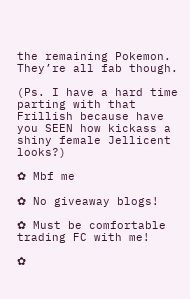the remaining Pokemon.
They’re all fab though.

(Ps. I have a hard time parting with that Frillish because have you SEEN how kickass a shiny female Jellicent looks?)

✿ Mbf me

✿ No giveaway blogs!

✿ Must be comfortable trading FC with me!

✿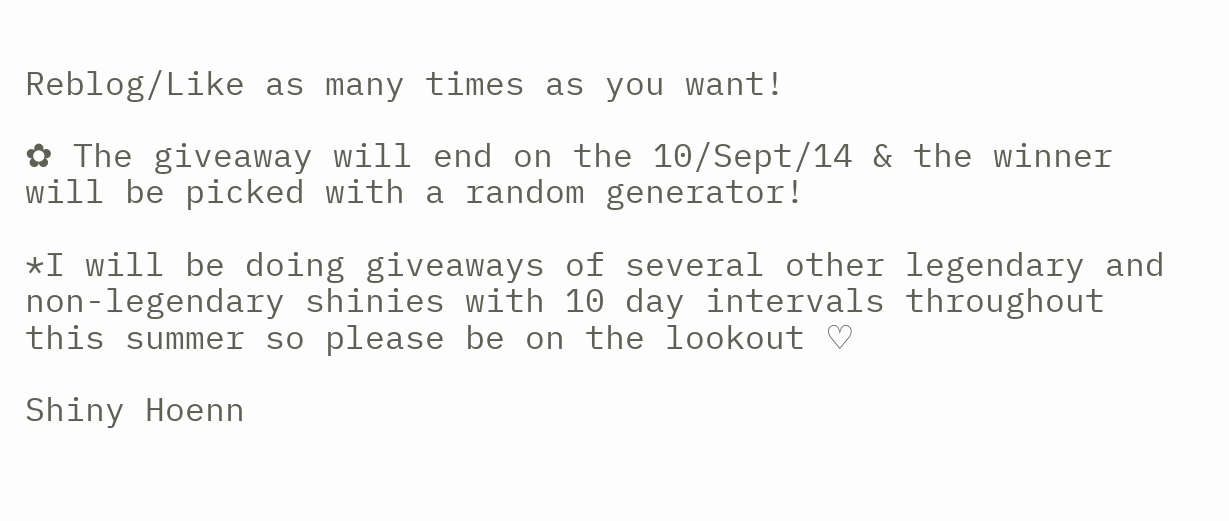Reblog/Like as many times as you want!

✿ The giveaway will end on the 10/Sept/14 & the winner will be picked with a random generator!

*I will be doing giveaways of several other legendary and non-legendary shinies with 10 day intervals throughout this summer so please be on the lookout ♡

Shiny Hoenn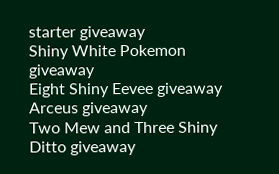starter giveaway
Shiny White Pokemon giveaway
Eight Shiny Eevee giveaway
Arceus giveaway
Two Mew and Three Shiny Ditto giveaway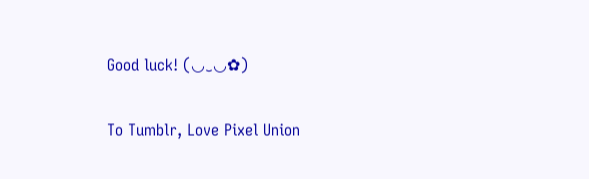Good luck! (◡‿◡✿)

To Tumblr, Love Pixel Union